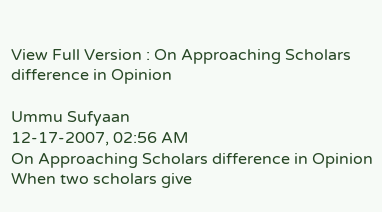View Full Version : On Approaching Scholars difference in Opinion

Ummu Sufyaan
12-17-2007, 02:56 AM
On Approaching Scholars difference in Opinion
When two scholars give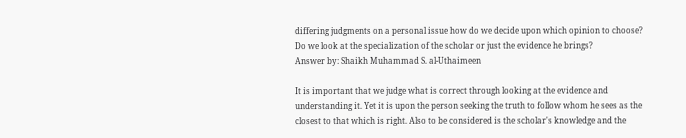differing judgments on a personal issue how do we decide upon which opinion to choose? Do we look at the specialization of the scholar or just the evidence he brings?
Answer by: Shaikh Muhammad S. al-Uthaimeen

It is important that we judge what is correct through looking at the evidence and understanding it. Yet it is upon the person seeking the truth to follow whom he sees as the closest to that which is right. Also to be considered is the scholar's knowledge and the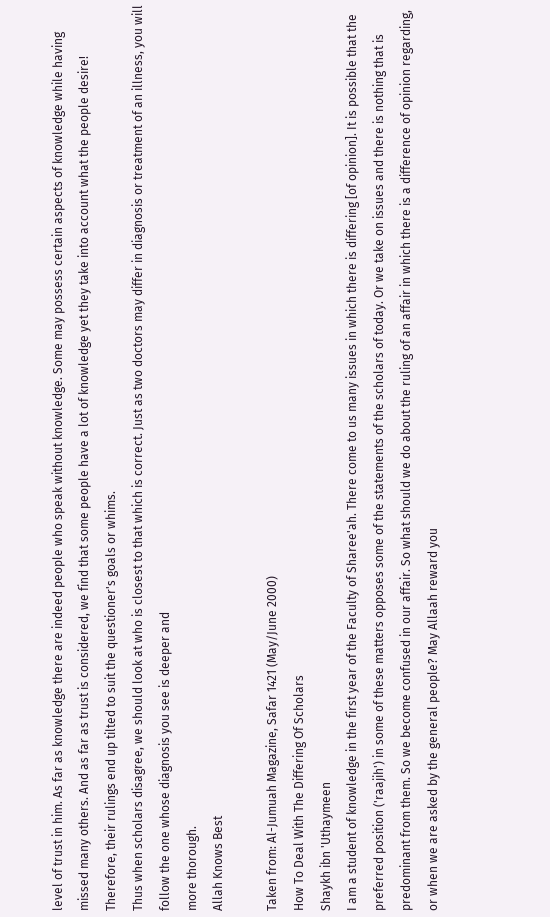level of trust in him. As far as knowledge there are indeed people who speak without knowledge. Some may possess certain aspects of knowledge while having missed many others. And as far as trust is considered, we find that some people have a lot of knowledge yet they take into account what the people desire! Therefore, their rulings end up tilted to suit the questioner's goals or whims.
Thus when scholars disagree, we should look at who is closest to that which is correct. Just as two doctors may differ in diagnosis or treatment of an illness, you will follow the one whose diagnosis you see is deeper and
more thorough.
Allah Knows Best

Taken from: Al-Jumuah Magazine, Safar 1421 (May/June 2000)
How To Deal With The Differing Of Scholars
Shaykh ibn 'Uthaymeen
I am a student of knowledge in the first year of the Faculty of Sharee'ah. There come to us many issues in which there is differing [of opinion]. It is possible that the preferred position ('raajih') in some of these matters opposes some of the statements of the scholars of today. Or we take on issues and there is nothing that is predominant from them. So we become confused in our affair. So what should we do about the ruling of an affair in which there is a difference of opinion regarding, or when we are asked by the general people? May Allaah reward you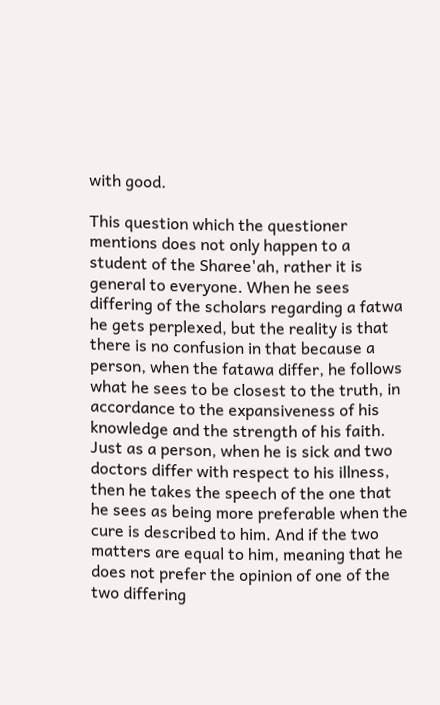with good.

This question which the questioner mentions does not only happen to a student of the Sharee'ah, rather it is general to everyone. When he sees differing of the scholars regarding a fatwa he gets perplexed, but the reality is that there is no confusion in that because a person, when the fatawa differ, he follows what he sees to be closest to the truth, in accordance to the expansiveness of his knowledge and the strength of his faith. Just as a person, when he is sick and two doctors differ with respect to his illness, then he takes the speech of the one that he sees as being more preferable when the cure is described to him. And if the two matters are equal to him, meaning that he does not prefer the opinion of one of the two differing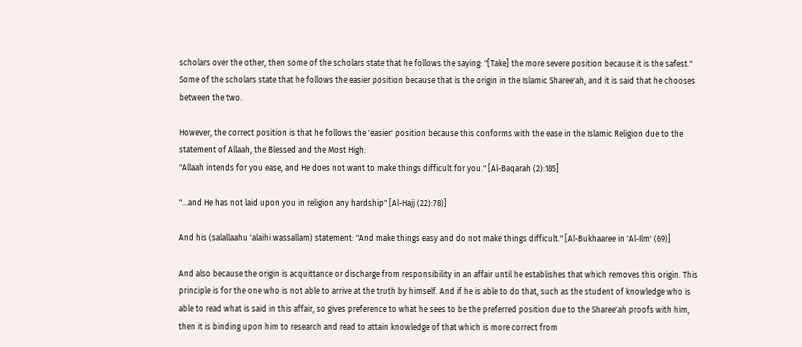scholars over the other, then some of the scholars state that he follows the saying: "[Take] the more severe position because it is the safest." Some of the scholars state that he follows the easier position because that is the origin in the Islamic Sharee'ah, and it is said that he chooses between the two.

However, the correct position is that he follows the 'easier' position because this conforms with the ease in the Islamic Religion due to the statement of Allaah, the Blessed and the Most High:
"Allaah intends for you ease, and He does not want to make things difficult for you." [Al-Baqarah (2):185]

"...and He has not laid upon you in religion any hardship" [Al-Hajj (22):78)]

And his (salallaahu 'alaihi wassallam) statement: "And make things easy and do not make things difficult." [Al-Bukhaaree in 'Al-Ilm' (69)]

And also because the origin is acquittance or discharge from responsibility in an affair until he establishes that which removes this origin. This principle is for the one who is not able to arrive at the truth by himself. And if he is able to do that, such as the student of knowledge who is able to read what is said in this affair, so gives preference to what he sees to be the preferred position due to the Sharee'ah proofs with him, then it is binding upon him to research and read to attain knowledge of that which is more correct from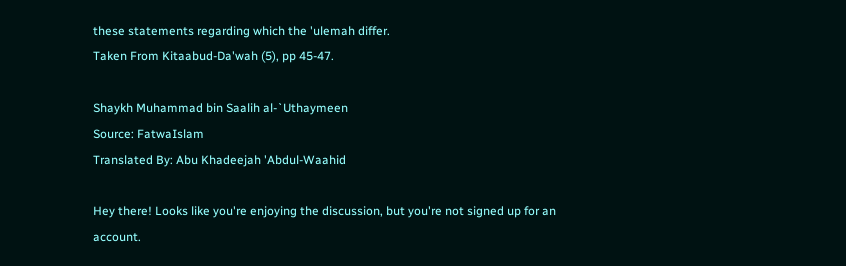these statements regarding which the 'ulemah differ.
Taken From Kitaabud-Da'wah (5), pp 45-47.

Shaykh Muhammad bin Saalih al-`Uthaymeen
Source: FatwaIslam
Translated By: Abu Khadeejah 'Abdul-Waahid

Hey there! Looks like you're enjoying the discussion, but you're not signed up for an account.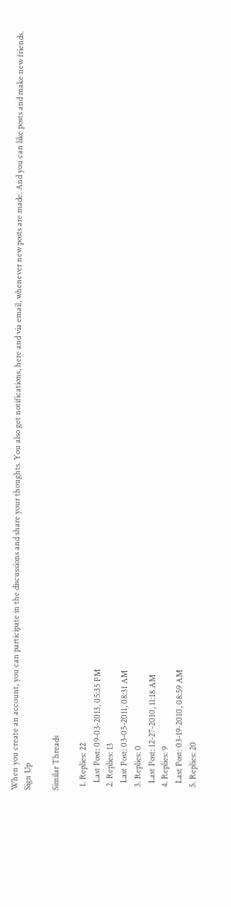When you create an account, you can participate in the discussions and share your thoughts. You also get notifications, here and via email, whenever new posts are made. And you can like posts and make new friends.
Sign Up

Similar Threads

  1. Replies: 22
    Last Post: 09-03-2013, 05:35 PM
  2. Replies: 13
    Last Post: 03-05-2011, 08:31 AM
  3. Replies: 0
    Last Post: 12-27-2010, 11:18 AM
  4. Replies: 9
    Last Post: 03-19-2010, 08:59 AM
  5. Replies: 20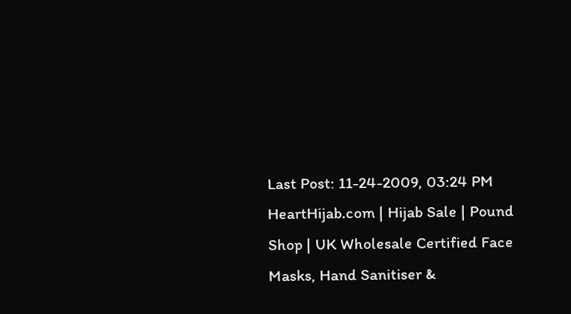Last Post: 11-24-2009, 03:24 PM
HeartHijab.com | Hijab Sale | Pound Shop | UK Wholesale Certified Face Masks, Hand Sanitiser &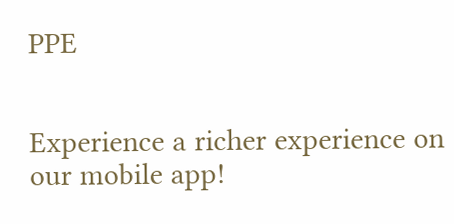PPE


Experience a richer experience on our mobile app!